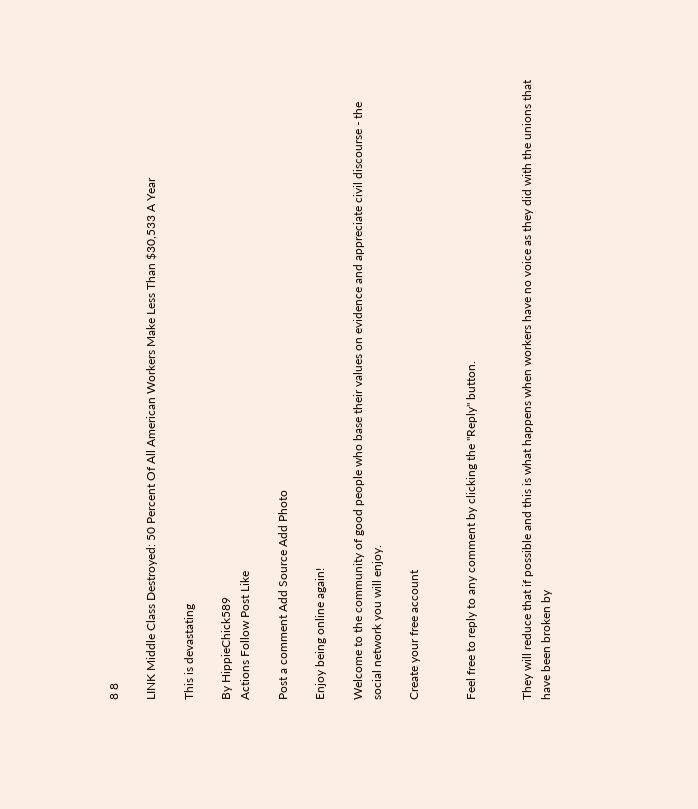8 8

LINK Middle Class Destroyed: 50 Percent Of All American Workers Make Less Than $30,533 A Year

This is devastating

By HippieChick589
Actions Follow Post Like

Post a comment Add Source Add Photo

Enjoy being online again!

Welcome to the community of good people who base their values on evidence and appreciate civil discourse - the social network you will enjoy.

Create your free account


Feel free to reply to any comment by clicking the "Reply" button.


They will reduce that if possible and this is what happens when workers have no voice as they did with the unions that have been broken by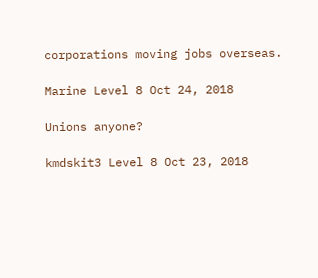corporations moving jobs overseas.

Marine Level 8 Oct 24, 2018

Unions anyone?

kmdskit3 Level 8 Oct 23, 2018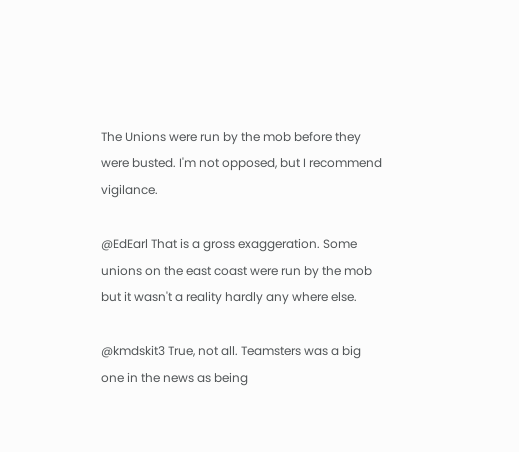The Unions were run by the mob before they were busted. I'm not opposed, but I recommend vigilance.

@EdEarl That is a gross exaggeration. Some unions on the east coast were run by the mob but it wasn't a reality hardly any where else.

@kmdskit3 True, not all. Teamsters was a big one in the news as being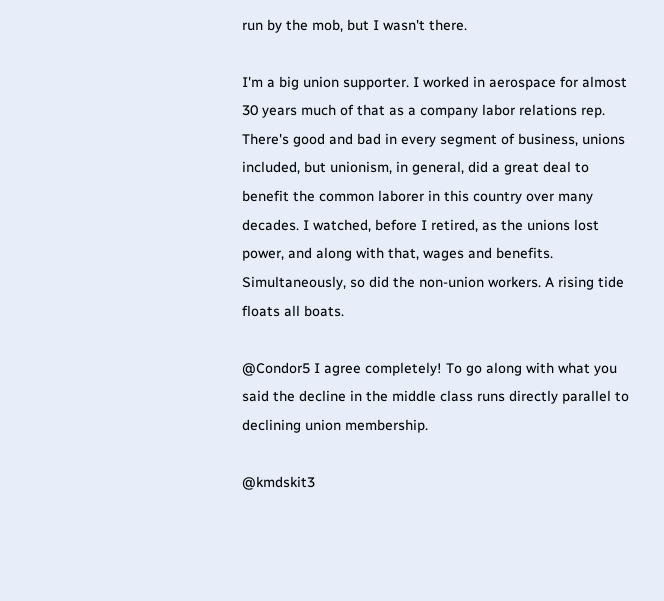run by the mob, but I wasn't there.

I'm a big union supporter. I worked in aerospace for almost 30 years much of that as a company labor relations rep. There's good and bad in every segment of business, unions included, but unionism, in general, did a great deal to benefit the common laborer in this country over many decades. I watched, before I retired, as the unions lost power, and along with that, wages and benefits. Simultaneously, so did the non-union workers. A rising tide floats all boats.

@Condor5 I agree completely! To go along with what you said the decline in the middle class runs directly parallel to declining union membership.

@kmdskit3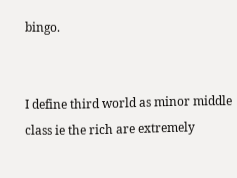bingo.


I define third world as minor middle class ie the rich are extremely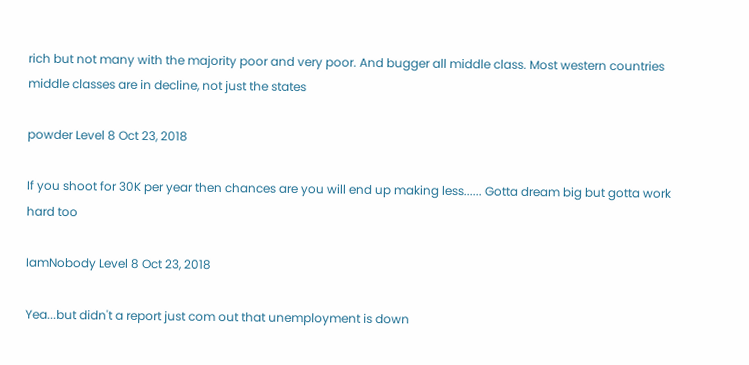rich but not many with the majority poor and very poor. And bugger all middle class. Most western countries middle classes are in decline, not just the states

powder Level 8 Oct 23, 2018

If you shoot for 30K per year then chances are you will end up making less...... Gotta dream big but gotta work hard too

IamNobody Level 8 Oct 23, 2018

Yea...but didn't a report just com out that unemployment is down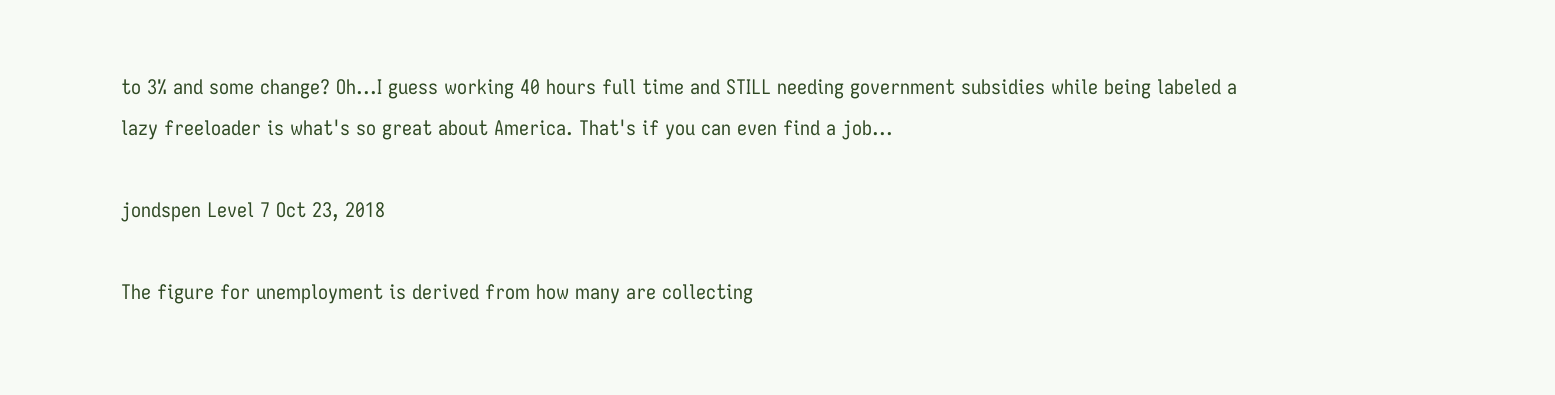to 3% and some change? Oh...I guess working 40 hours full time and STILL needing government subsidies while being labeled a lazy freeloader is what's so great about America. That's if you can even find a job...

jondspen Level 7 Oct 23, 2018

The figure for unemployment is derived from how many are collecting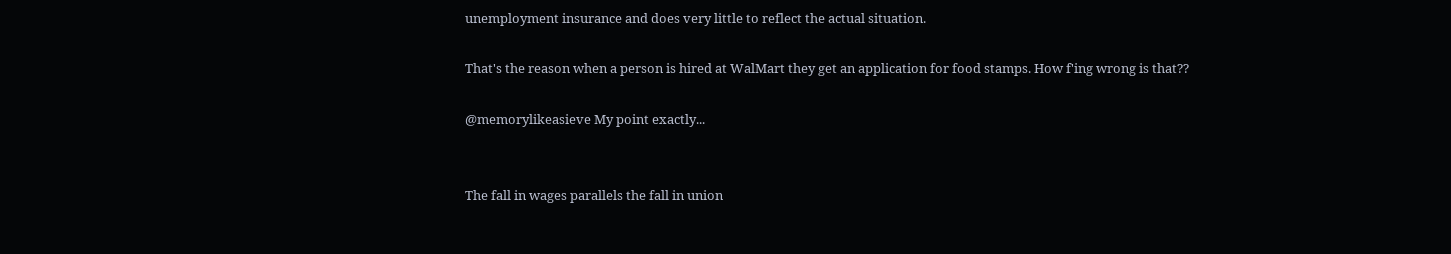unemployment insurance and does very little to reflect the actual situation.

That's the reason when a person is hired at WalMart they get an application for food stamps. How f'ing wrong is that??

@memorylikeasieve My point exactly...


The fall in wages parallels the fall in union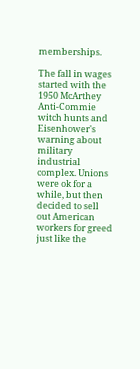memberships.

The fall in wages started with the 1950 McArthey Anti-Commie witch hunts and Eisenhower's warning about military industrial complex. Unions were ok for a while, but then decided to sell out American workers for greed just like the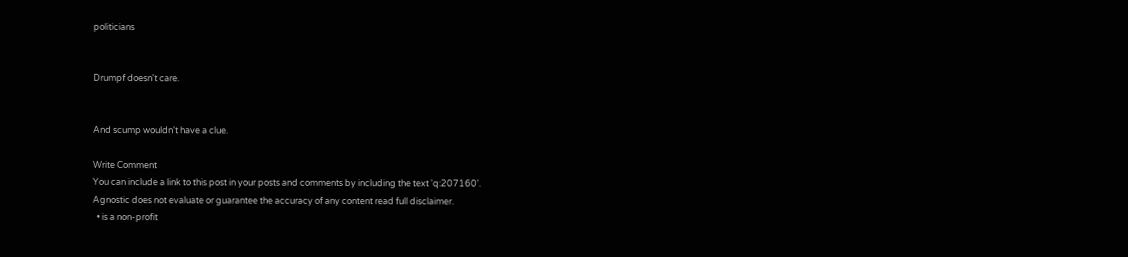politicians


Drumpf doesn't care.


And scump wouldn't have a clue.

Write Comment
You can include a link to this post in your posts and comments by including the text 'q:207160'.
Agnostic does not evaluate or guarantee the accuracy of any content read full disclaimer.
  • is a non-profit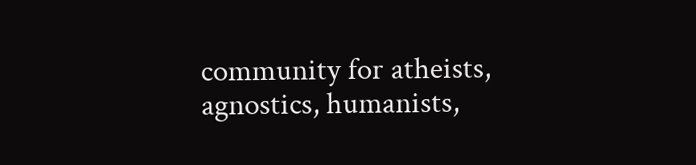community for atheists, agnostics, humanists,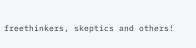freethinkers, skeptics and others!